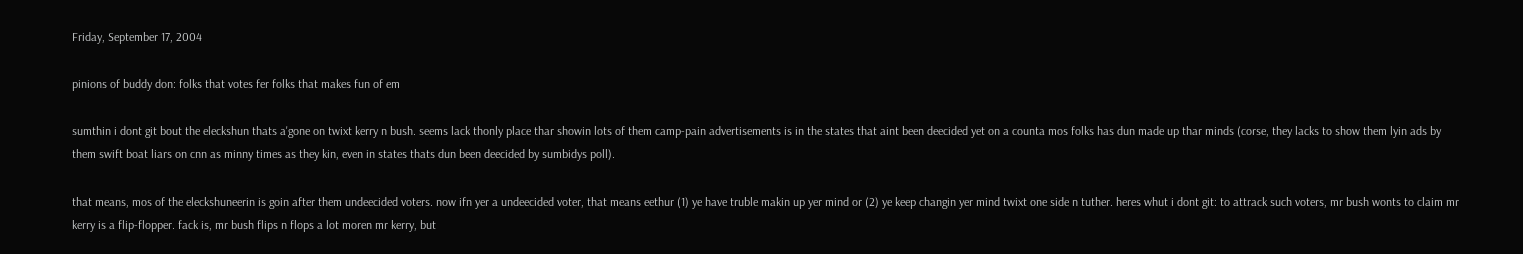Friday, September 17, 2004

pinions of buddy don: folks that votes fer folks that makes fun of em

sumthin i dont git bout the eleckshun thats a'gone on twixt kerry n bush. seems lack thonly place thar showin lots of them camp-pain advertisements is in the states that aint been deecided yet on a counta mos folks has dun made up thar minds (corse, they lacks to show them lyin ads by them swift boat liars on cnn as minny times as they kin, even in states thats dun been deecided by sumbidys poll).

that means, mos of the eleckshuneerin is goin after them undeecided voters. now ifn yer a undeecided voter, that means eethur (1) ye have truble makin up yer mind or (2) ye keep changin yer mind twixt one side n tuther. heres whut i dont git: to attrack such voters, mr bush wonts to claim mr kerry is a flip-flopper. fack is, mr bush flips n flops a lot moren mr kerry, but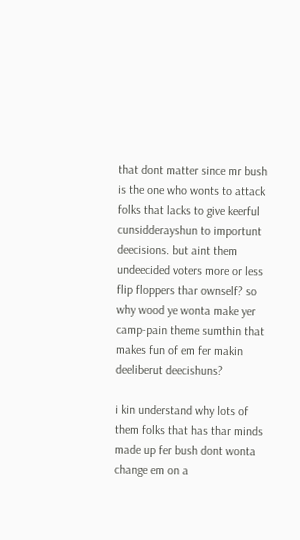that dont matter since mr bush is the one who wonts to attack folks that lacks to give keerful cunsidderayshun to importunt deecisions. but aint them undeecided voters more or less flip floppers thar ownself? so why wood ye wonta make yer camp-pain theme sumthin that makes fun of em fer makin deeliberut deecishuns?

i kin understand why lots of them folks that has thar minds made up fer bush dont wonta change em on a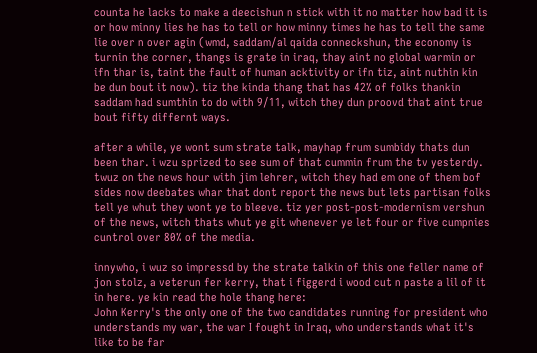counta he lacks to make a deecishun n stick with it no matter how bad it is or how minny lies he has to tell or how minny times he has to tell the same lie over n over agin (wmd, saddam/al qaida conneckshun, the economy is turnin the corner, thangs is grate in iraq, thay aint no global warmin or ifn thar is, taint the fault of human acktivity or ifn tiz, aint nuthin kin be dun bout it now). tiz the kinda thang that has 42% of folks thankin saddam had sumthin to do with 9/11, witch they dun proovd that aint true bout fifty differnt ways.

after a while, ye wont sum strate talk, mayhap frum sumbidy thats dun been thar. i wzu sprized to see sum of that cummin frum the tv yesterdy. twuz on the news hour with jim lehrer, witch they had em one of them bof sides now deebates whar that dont report the news but lets partisan folks tell ye whut they wont ye to bleeve. tiz yer post-post-modernism vershun of the news, witch thats whut ye git whenever ye let four or five cumpnies cuntrol over 80% of the media.

innywho, i wuz so impressd by the strate talkin of this one feller name of jon stolz, a veterun fer kerry, that i figgerd i wood cut n paste a lil of it in here. ye kin read the hole thang here:
John Kerry's the only one of the two candidates running for president who understands my war, the war I fought in Iraq, who understands what it's like to be far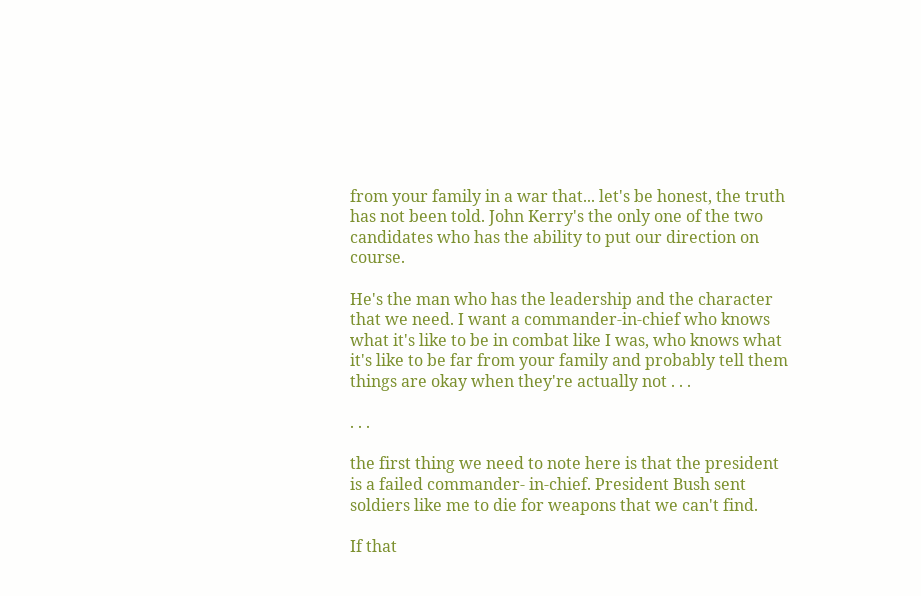from your family in a war that... let's be honest, the truth has not been told. John Kerry's the only one of the two candidates who has the ability to put our direction on course.

He's the man who has the leadership and the character that we need. I want a commander-in-chief who knows what it's like to be in combat like I was, who knows what it's like to be far from your family and probably tell them things are okay when they're actually not . . .

. . .

the first thing we need to note here is that the president is a failed commander- in-chief. President Bush sent soldiers like me to die for weapons that we can't find.

If that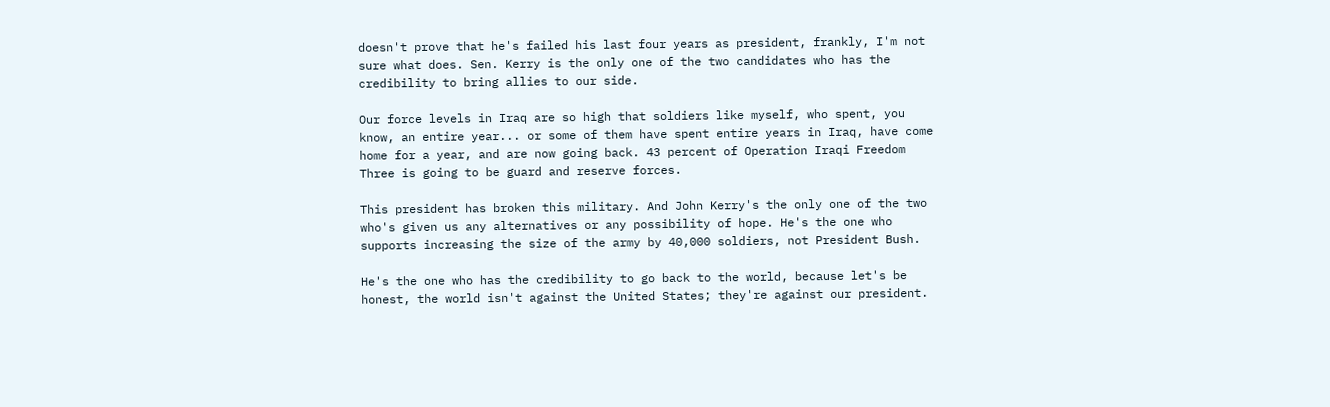doesn't prove that he's failed his last four years as president, frankly, I'm not sure what does. Sen. Kerry is the only one of the two candidates who has the credibility to bring allies to our side.

Our force levels in Iraq are so high that soldiers like myself, who spent, you know, an entire year... or some of them have spent entire years in Iraq, have come home for a year, and are now going back. 43 percent of Operation Iraqi Freedom Three is going to be guard and reserve forces.

This president has broken this military. And John Kerry's the only one of the two who's given us any alternatives or any possibility of hope. He's the one who supports increasing the size of the army by 40,000 soldiers, not President Bush.

He's the one who has the credibility to go back to the world, because let's be honest, the world isn't against the United States; they're against our president.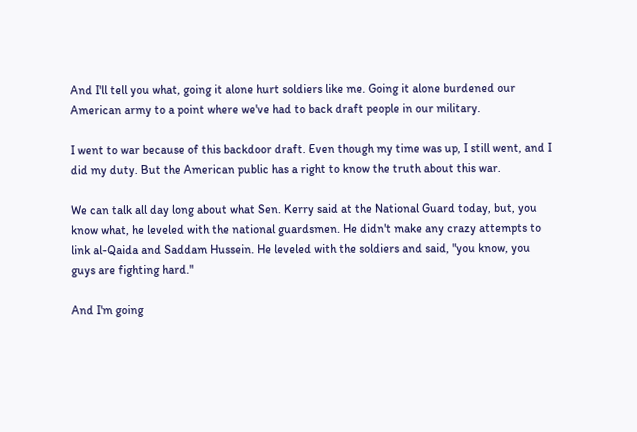And I'll tell you what, going it alone hurt soldiers like me. Going it alone burdened our American army to a point where we've had to back draft people in our military.

I went to war because of this backdoor draft. Even though my time was up, I still went, and I did my duty. But the American public has a right to know the truth about this war.

We can talk all day long about what Sen. Kerry said at the National Guard today, but, you know what, he leveled with the national guardsmen. He didn't make any crazy attempts to link al-Qaida and Saddam Hussein. He leveled with the soldiers and said, "you know, you guys are fighting hard."

And I'm going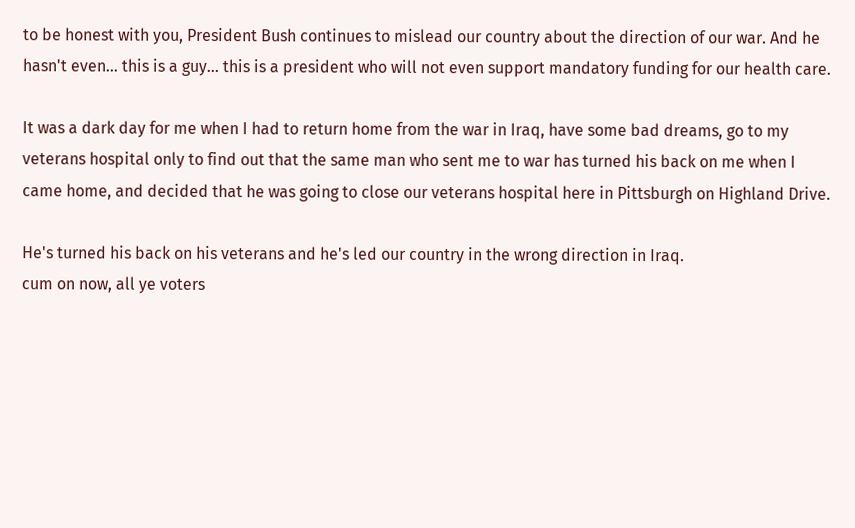to be honest with you, President Bush continues to mislead our country about the direction of our war. And he hasn't even... this is a guy... this is a president who will not even support mandatory funding for our health care.

It was a dark day for me when I had to return home from the war in Iraq, have some bad dreams, go to my veterans hospital only to find out that the same man who sent me to war has turned his back on me when I came home, and decided that he was going to close our veterans hospital here in Pittsburgh on Highland Drive.

He's turned his back on his veterans and he's led our country in the wrong direction in Iraq.
cum on now, all ye voters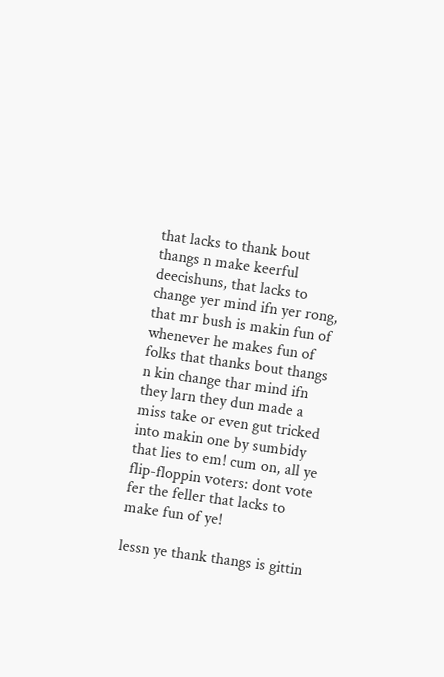that lacks to thank bout thangs n make keerful deecishuns, that lacks to change yer mind ifn yer rong, that mr bush is makin fun of whenever he makes fun of folks that thanks bout thangs n kin change thar mind ifn they larn they dun made a miss take or even gut tricked into makin one by sumbidy that lies to em! cum on, all ye flip-floppin voters: dont vote fer the feller that lacks to make fun of ye!

lessn ye thank thangs is gittin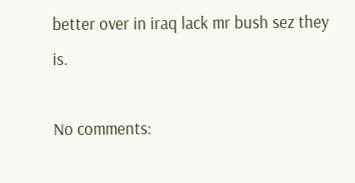better over in iraq lack mr bush sez they is.

No comments: